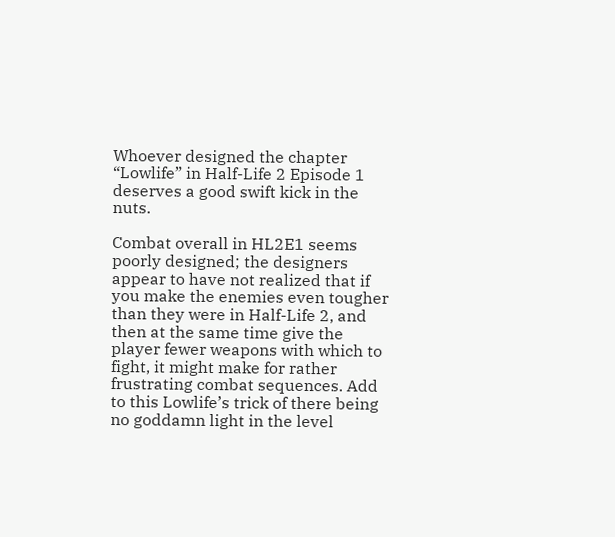Whoever designed the chapter “Lowlife” in Half-Life 2 Episode 1 deserves a good swift kick in the nuts.

Combat overall in HL2E1 seems poorly designed; the designers appear to have not realized that if you make the enemies even tougher than they were in Half-Life 2, and then at the same time give the player fewer weapons with which to fight, it might make for rather frustrating combat sequences. Add to this Lowlife’s trick of there being no goddamn light in the level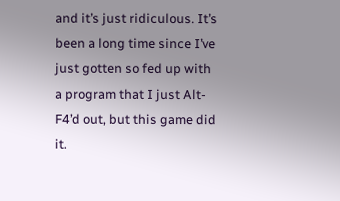and it’s just ridiculous. It’s been a long time since I’ve just gotten so fed up with a program that I just Alt-F4’d out, but this game did it.